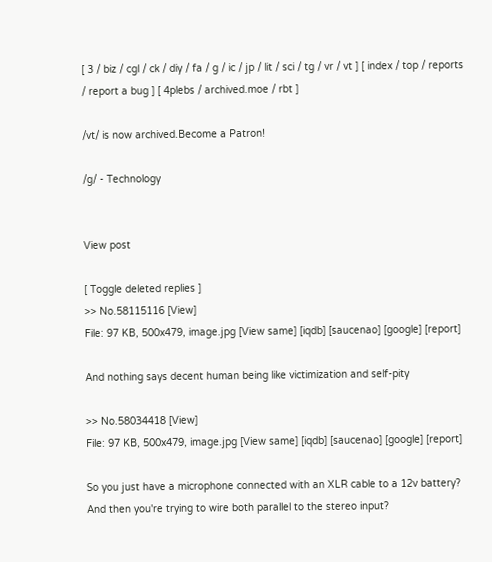[ 3 / biz / cgl / ck / diy / fa / g / ic / jp / lit / sci / tg / vr / vt ] [ index / top / reports / report a bug ] [ 4plebs / archived.moe / rbt ]

/vt/ is now archived.Become a Patron!

/g/ - Technology


View post

[ Toggle deleted replies ]
>> No.58115116 [View]
File: 97 KB, 500x479, image.jpg [View same] [iqdb] [saucenao] [google] [report]

And nothing says decent human being like victimization and self-pity

>> No.58034418 [View]
File: 97 KB, 500x479, image.jpg [View same] [iqdb] [saucenao] [google] [report]

So you just have a microphone connected with an XLR cable to a 12v battery? And then you're trying to wire both parallel to the stereo input?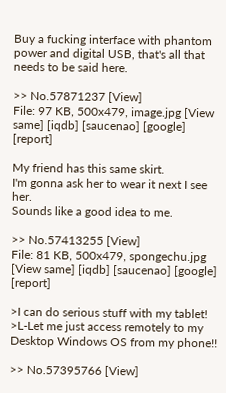Buy a fucking interface with phantom power and digital USB, that's all that needs to be said here.

>> No.57871237 [View]
File: 97 KB, 500x479, image.jpg [View same] [iqdb] [saucenao] [google] [report]

My friend has this same skirt.
I'm gonna ask her to wear it next I see her.
Sounds like a good idea to me.

>> No.57413255 [View]
File: 81 KB, 500x479, spongechu.jpg [View same] [iqdb] [saucenao] [google] [report]

>I can do serious stuff with my tablet!
>L-Let me just access remotely to my Desktop Windows OS from my phone!!

>> No.57395766 [View]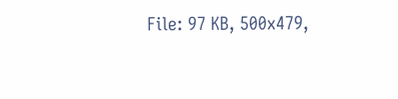File: 97 KB, 500x479,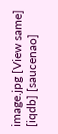image.jpg [View same] [iqdb] [saucenao]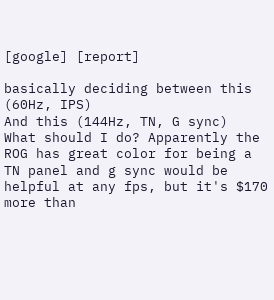[google] [report]

basically deciding between this (60Hz, IPS)
And this (144Hz, TN, G sync)
What should I do? Apparently the ROG has great color for being a TN panel and g sync would be helpful at any fps, but it's $170 more than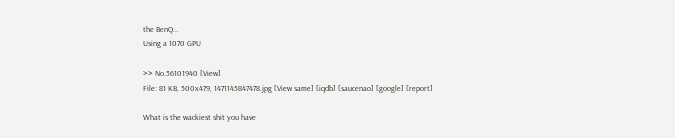the BenQ...
Using a 1070 GPU

>> No.56101940 [View]
File: 81 KB, 500x479, 1471145847478.jpg [View same] [iqdb] [saucenao] [google] [report]

What is the wackiest shit you have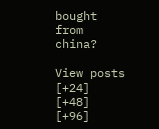bought from china?

View posts [+24] [+48] [+96]